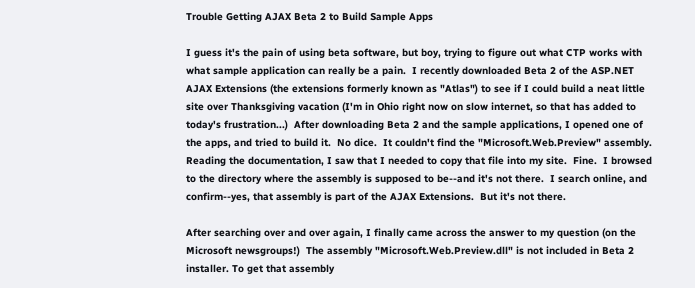Trouble Getting AJAX Beta 2 to Build Sample Apps

I guess it's the pain of using beta software, but boy, trying to figure out what CTP works with what sample application can really be a pain.  I recently downloaded Beta 2 of the ASP.NET AJAX Extensions (the extensions formerly known as "Atlas") to see if I could build a neat little site over Thanksgiving vacation (I'm in Ohio right now on slow internet, so that has added to today's frustration...)  After downloading Beta 2 and the sample applications, I opened one of the apps, and tried to build it.  No dice.  It couldn't find the "Microsoft.Web.Preview" assembly.  Reading the documentation, I saw that I needed to copy that file into my site.  Fine.  I browsed to the directory where the assembly is supposed to be--and it's not there.  I search online, and confirm--yes, that assembly is part of the AJAX Extensions.  But it's not there.

After searching over and over again, I finally came across the answer to my question (on the Microsoft newsgroups!)  The assembly "Microsoft.Web.Preview.dll" is not included in Beta 2 installer. To get that assembly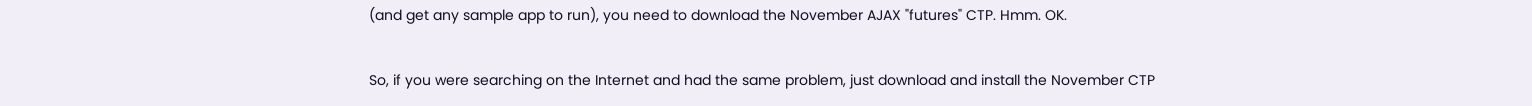(and get any sample app to run), you need to download the November AJAX "futures" CTP. Hmm. OK.

So, if you were searching on the Internet and had the same problem, just download and install the November CTP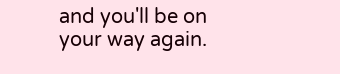and you'll be on your way again.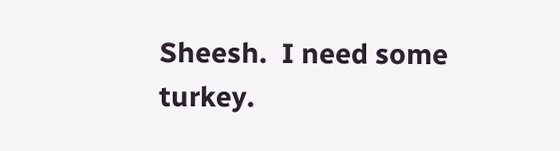Sheesh.  I need some turkey.